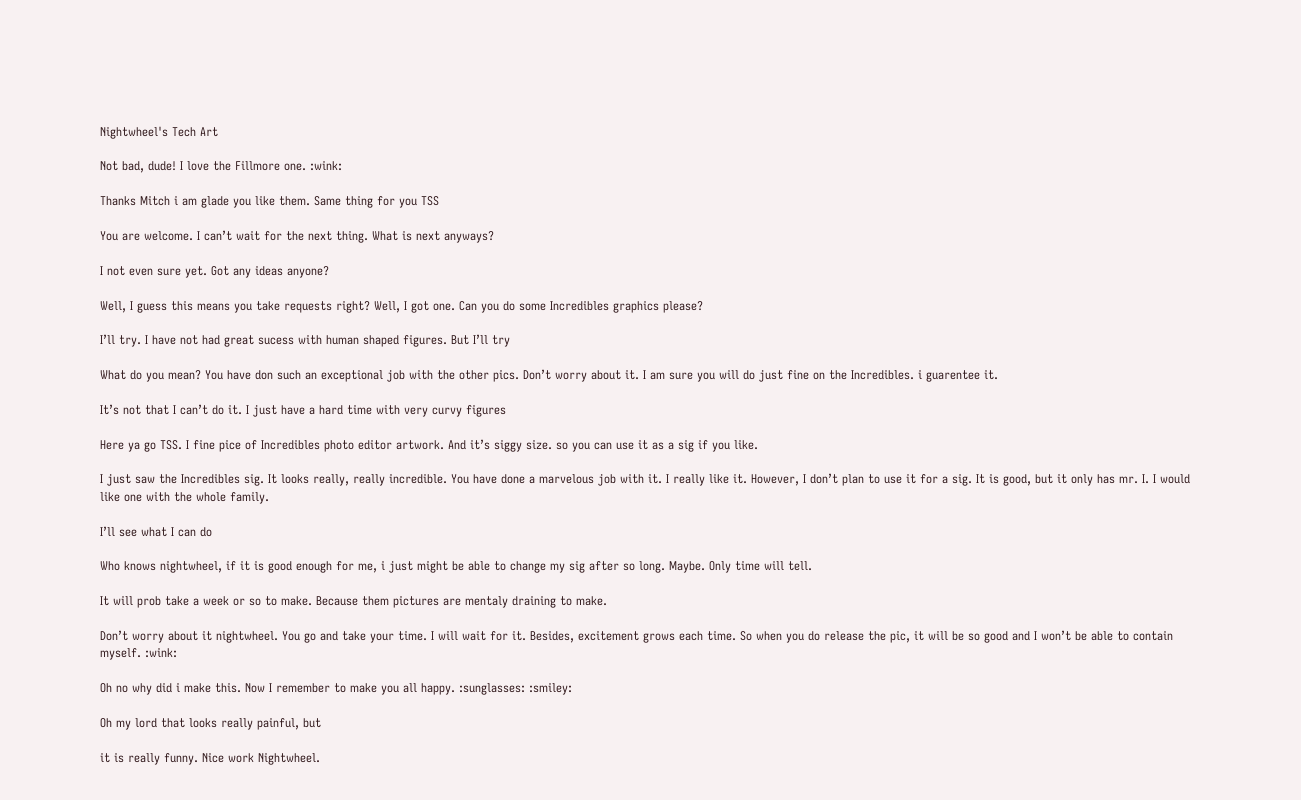Nightwheel's Tech Art

Not bad, dude! I love the Fillmore one. :wink:

Thanks Mitch i am glade you like them. Same thing for you TSS

You are welcome. I can’t wait for the next thing. What is next anyways?

I not even sure yet. Got any ideas anyone?

Well, I guess this means you take requests right? Well, I got one. Can you do some Incredibles graphics please?

I’ll try. I have not had great sucess with human shaped figures. But I’ll try

What do you mean? You have don such an exceptional job with the other pics. Don’t worry about it. I am sure you will do just fine on the Incredibles. i guarentee it.

It’s not that I can’t do it. I just have a hard time with very curvy figures

Here ya go TSS. I fine pice of Incredibles photo editor artwork. And it’s siggy size. so you can use it as a sig if you like.

I just saw the Incredibles sig. It looks really, really incredible. You have done a marvelous job with it. I really like it. However, I don’t plan to use it for a sig. It is good, but it only has mr. I. I would like one with the whole family.

I’ll see what I can do

Who knows nightwheel, if it is good enough for me, i just might be able to change my sig after so long. Maybe. Only time will tell.

It will prob take a week or so to make. Because them pictures are mentaly draining to make.

Don’t worry about it nightwheel. You go and take your time. I will wait for it. Besides, excitement grows each time. So when you do release the pic, it will be so good and I won’t be able to contain myself. :wink:

Oh no why did i make this. Now I remember to make you all happy. :sunglasses: :smiley:

Oh my lord that looks really painful, but

it is really funny. Nice work Nightwheel.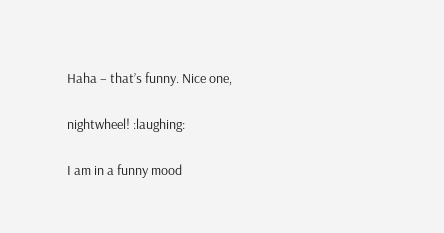Haha – that’s funny. Nice one,

nightwheel! :laughing:

I am in a funny mood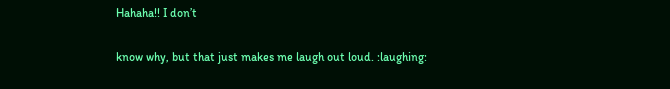Hahaha!! I don’t

know why, but that just makes me laugh out loud. :laughing: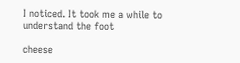I noticed. It took me a while to understand the foot

cheese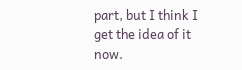part, but I think I get the idea of it now.